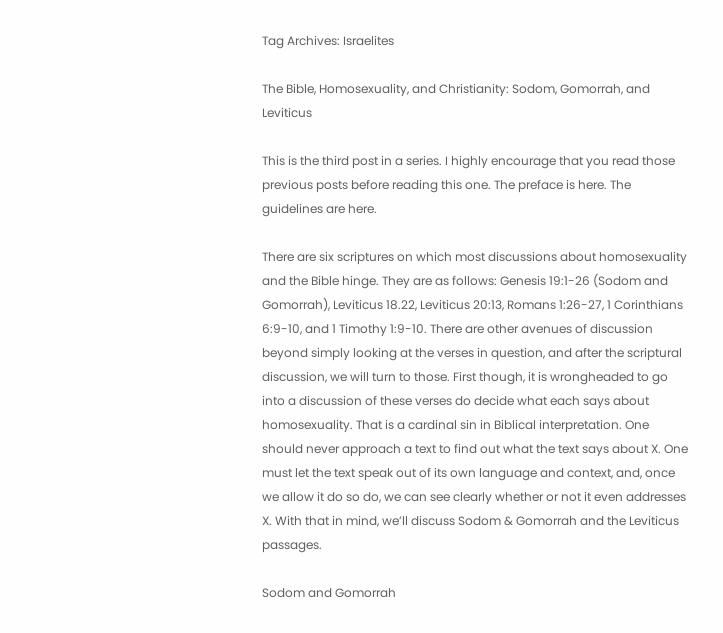Tag Archives: Israelites

The Bible, Homosexuality, and Christianity: Sodom, Gomorrah, and Leviticus

This is the third post in a series. I highly encourage that you read those previous posts before reading this one. The preface is here. The guidelines are here.

There are six scriptures on which most discussions about homosexuality and the Bible hinge. They are as follows: Genesis 19:1-26 (Sodom and Gomorrah), Leviticus 18.22, Leviticus 20:13, Romans 1:26-27, 1 Corinthians 6:9-10, and 1 Timothy 1:9-10. There are other avenues of discussion beyond simply looking at the verses in question, and after the scriptural discussion, we will turn to those. First though, it is wrongheaded to go into a discussion of these verses do decide what each says about homosexuality. That is a cardinal sin in Biblical interpretation. One should never approach a text to find out what the text says about X. One must let the text speak out of its own language and context, and, once we allow it do so do, we can see clearly whether or not it even addresses X. With that in mind, we’ll discuss Sodom & Gomorrah and the Leviticus passages.

Sodom and Gomorrah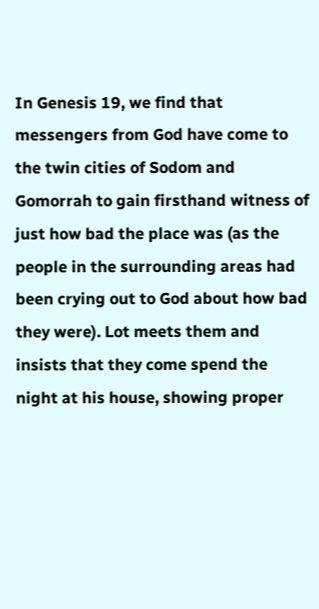In Genesis 19, we find that messengers from God have come to the twin cities of Sodom and Gomorrah to gain firsthand witness of just how bad the place was (as the people in the surrounding areas had been crying out to God about how bad they were). Lot meets them and insists that they come spend the night at his house, showing proper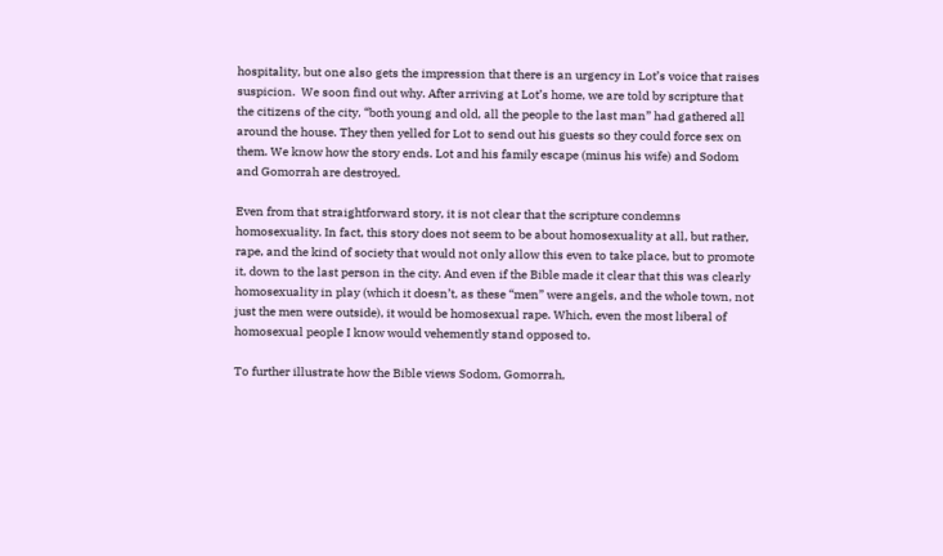hospitality, but one also gets the impression that there is an urgency in Lot’s voice that raises suspicion.  We soon find out why. After arriving at Lot’s home, we are told by scripture that the citizens of the city, “both young and old, all the people to the last man” had gathered all around the house. They then yelled for Lot to send out his guests so they could force sex on them. We know how the story ends. Lot and his family escape (minus his wife) and Sodom and Gomorrah are destroyed.

Even from that straightforward story, it is not clear that the scripture condemns homosexuality. In fact, this story does not seem to be about homosexuality at all, but rather, rape, and the kind of society that would not only allow this even to take place, but to promote it, down to the last person in the city. And even if the Bible made it clear that this was clearly homosexuality in play (which it doesn’t, as these “men” were angels, and the whole town, not just the men were outside), it would be homosexual rape. Which, even the most liberal of homosexual people I know would vehemently stand opposed to.

To further illustrate how the Bible views Sodom, Gomorrah,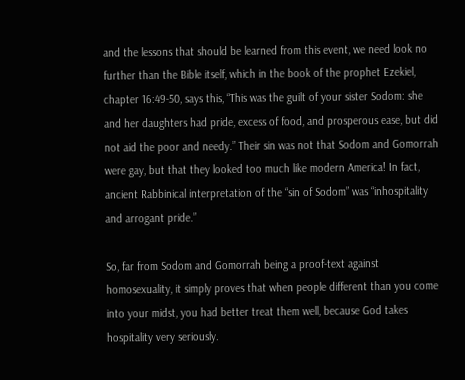and the lessons that should be learned from this event, we need look no further than the Bible itself, which in the book of the prophet Ezekiel, chapter 16:49-50, says this, “This was the guilt of your sister Sodom: she and her daughters had pride, excess of food, and prosperous ease, but did not aid the poor and needy.” Their sin was not that Sodom and Gomorrah were gay, but that they looked too much like modern America! In fact, ancient Rabbinical interpretation of the “sin of Sodom” was “inhospitality and arrogant pride.”

So, far from Sodom and Gomorrah being a proof-text against homosexuality, it simply proves that when people different than you come into your midst, you had better treat them well, because God takes hospitality very seriously.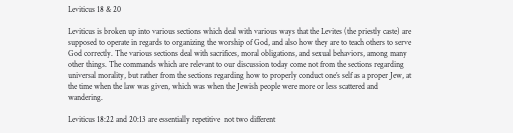Leviticus 18 & 20

Leviticus is broken up into various sections which deal with various ways that the Levites (the priestly caste) are supposed to operate in regards to organizing the worship of God, and also how they are to teach others to serve God correctly. The various sections deal with sacrifices, moral obligations, and sexual behaviors, among many other things. The commands which are relevant to our discussion today come not from the sections regarding universal morality, but rather from the sections regarding how to properly conduct one’s self as a proper Jew, at the time when the law was given, which was when the Jewish people were more or less scattered and wandering.

Leviticus 18:22 and 20:13 are essentially repetitive  not two different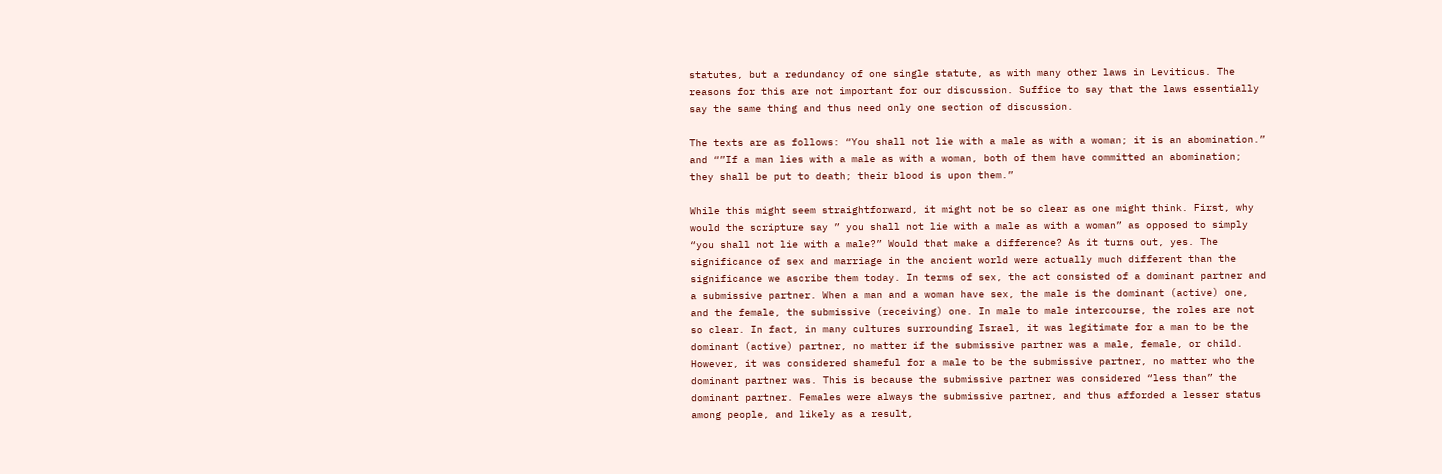statutes, but a redundancy of one single statute, as with many other laws in Leviticus. The reasons for this are not important for our discussion. Suffice to say that the laws essentially say the same thing and thus need only one section of discussion.

The texts are as follows: “You shall not lie with a male as with a woman; it is an abomination.” and “”If a man lies with a male as with a woman, both of them have committed an abomination; they shall be put to death; their blood is upon them.”

While this might seem straightforward, it might not be so clear as one might think. First, why would the scripture say ” you shall not lie with a male as with a woman” as opposed to simply “you shall not lie with a male?” Would that make a difference? As it turns out, yes. The significance of sex and marriage in the ancient world were actually much different than the significance we ascribe them today. In terms of sex, the act consisted of a dominant partner and a submissive partner. When a man and a woman have sex, the male is the dominant (active) one, and the female, the submissive (receiving) one. In male to male intercourse, the roles are not so clear. In fact, in many cultures surrounding Israel, it was legitimate for a man to be the dominant (active) partner, no matter if the submissive partner was a male, female, or child. However, it was considered shameful for a male to be the submissive partner, no matter who the dominant partner was. This is because the submissive partner was considered “less than” the dominant partner. Females were always the submissive partner, and thus afforded a lesser status among people, and likely as a result,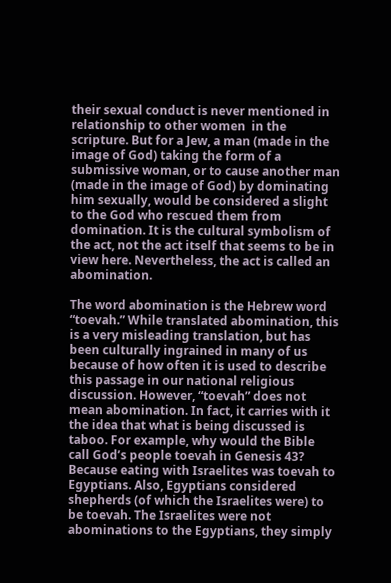their sexual conduct is never mentioned in relationship to other women  in the scripture. But for a Jew, a man (made in the image of God) taking the form of a submissive woman, or to cause another man (made in the image of God) by dominating him sexually, would be considered a slight to the God who rescued them from domination. It is the cultural symbolism of the act, not the act itself that seems to be in view here. Nevertheless, the act is called an abomination.

The word abomination is the Hebrew word “toevah.” While translated abomination, this is a very misleading translation, but has been culturally ingrained in many of us because of how often it is used to describe this passage in our national religious discussion. However, “toevah” does not mean abomination. In fact, it carries with it the idea that what is being discussed is taboo. For example, why would the Bible call God’s people toevah in Genesis 43? Because eating with Israelites was toevah to Egyptians. Also, Egyptians considered shepherds (of which the Israelites were) to be toevah. The Israelites were not abominations to the Egyptians, they simply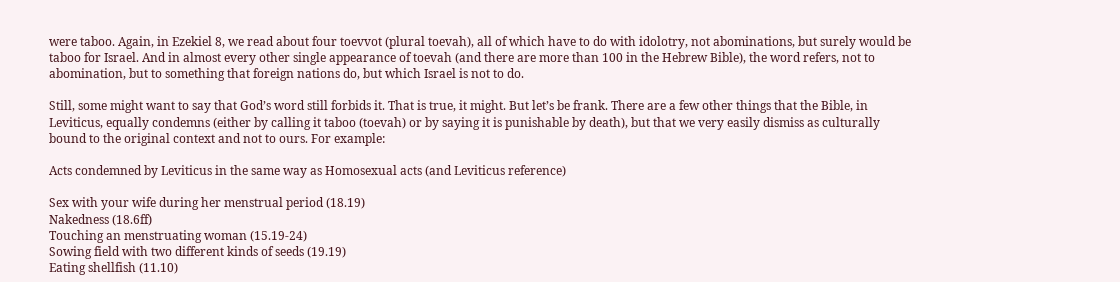were taboo. Again, in Ezekiel 8, we read about four toevvot (plural toevah), all of which have to do with idolotry, not abominations, but surely would be taboo for Israel. And in almost every other single appearance of toevah (and there are more than 100 in the Hebrew Bible), the word refers, not to abomination, but to something that foreign nations do, but which Israel is not to do.

Still, some might want to say that God’s word still forbids it. That is true, it might. But let’s be frank. There are a few other things that the Bible, in Leviticus, equally condemns (either by calling it taboo (toevah) or by saying it is punishable by death), but that we very easily dismiss as culturally bound to the original context and not to ours. For example:

Acts condemned by Leviticus in the same way as Homosexual acts (and Leviticus reference)

Sex with your wife during her menstrual period (18.19)
Nakedness (18.6ff)
Touching an menstruating woman (15.19-24)
Sowing field with two different kinds of seeds (19.19)
Eating shellfish (11.10)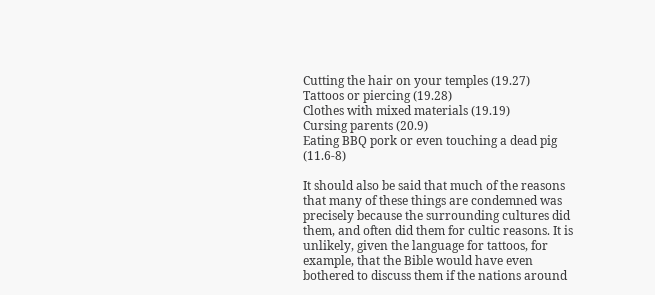Cutting the hair on your temples (19.27)
Tattoos or piercing (19.28)
Clothes with mixed materials (19.19)
Cursing parents (20.9)
Eating BBQ pork or even touching a dead pig (11.6-8)

It should also be said that much of the reasons that many of these things are condemned was precisely because the surrounding cultures did them, and often did them for cultic reasons. It is unlikely, given the language for tattoos, for example, that the Bible would have even bothered to discuss them if the nations around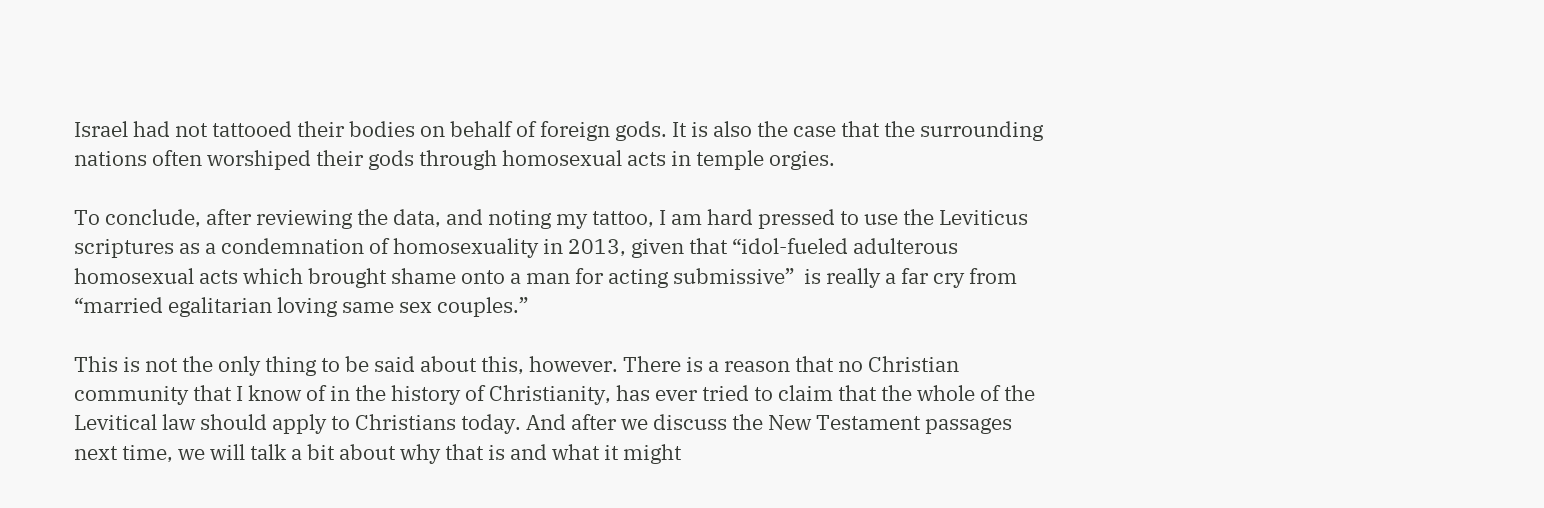Israel had not tattooed their bodies on behalf of foreign gods. It is also the case that the surrounding nations often worshiped their gods through homosexual acts in temple orgies.

To conclude, after reviewing the data, and noting my tattoo, I am hard pressed to use the Leviticus scriptures as a condemnation of homosexuality in 2013, given that “idol-fueled adulterous homosexual acts which brought shame onto a man for acting submissive”  is really a far cry from “married egalitarian loving same sex couples.”

This is not the only thing to be said about this, however. There is a reason that no Christian community that I know of in the history of Christianity, has ever tried to claim that the whole of the Levitical law should apply to Christians today. And after we discuss the New Testament passages next time, we will talk a bit about why that is and what it might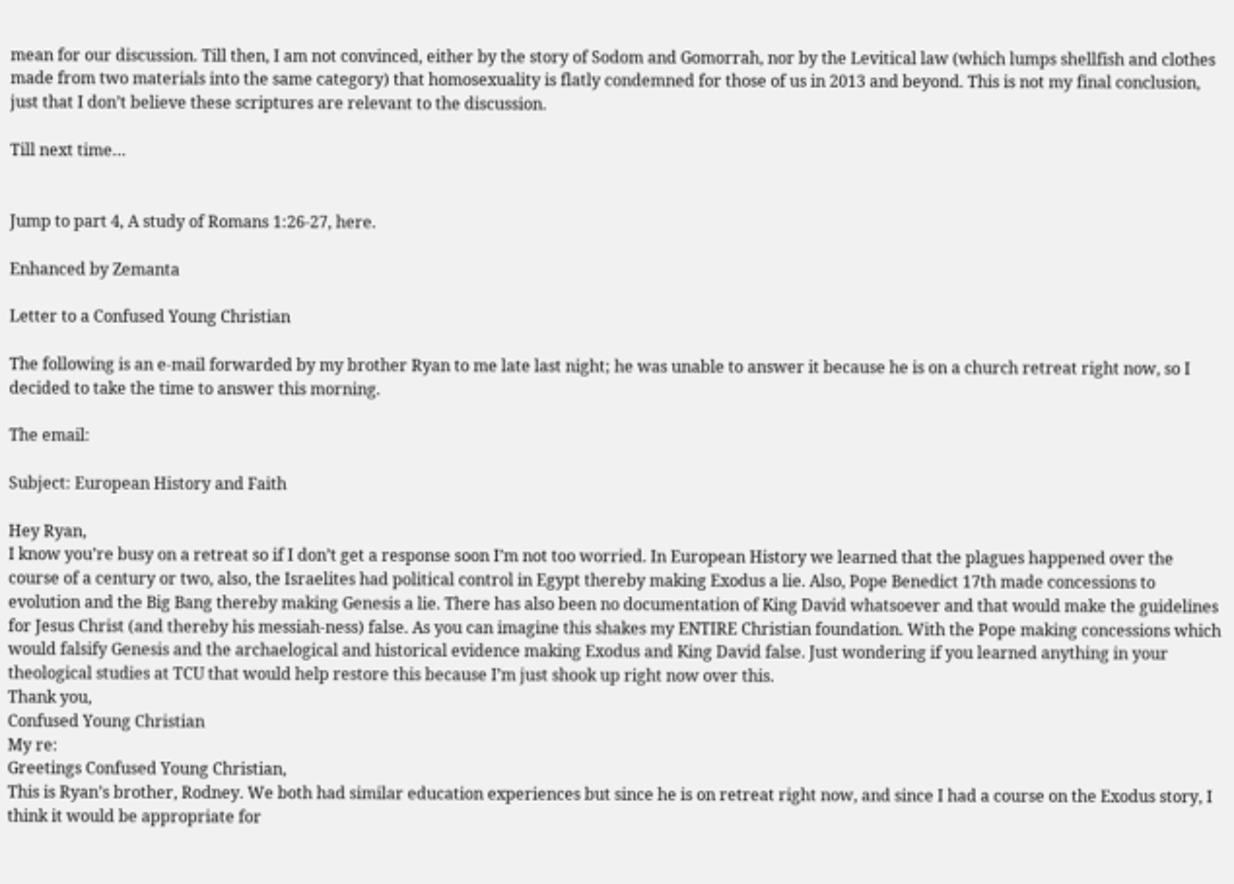mean for our discussion. Till then, I am not convinced, either by the story of Sodom and Gomorrah, nor by the Levitical law (which lumps shellfish and clothes made from two materials into the same category) that homosexuality is flatly condemned for those of us in 2013 and beyond. This is not my final conclusion, just that I don’t believe these scriptures are relevant to the discussion.

Till next time…


Jump to part 4, A study of Romans 1:26-27, here.

Enhanced by Zemanta

Letter to a Confused Young Christian

The following is an e-mail forwarded by my brother Ryan to me late last night; he was unable to answer it because he is on a church retreat right now, so I decided to take the time to answer this morning.

The email:

Subject: European History and Faith

Hey Ryan,
I know you’re busy on a retreat so if I don’t get a response soon I’m not too worried. In European History we learned that the plagues happened over the course of a century or two, also, the Israelites had political control in Egypt thereby making Exodus a lie. Also, Pope Benedict 17th made concessions to evolution and the Big Bang thereby making Genesis a lie. There has also been no documentation of King David whatsoever and that would make the guidelines for Jesus Christ (and thereby his messiah-ness) false. As you can imagine this shakes my ENTIRE Christian foundation. With the Pope making concessions which would falsify Genesis and the archaelogical and historical evidence making Exodus and King David false. Just wondering if you learned anything in your theological studies at TCU that would help restore this because I’m just shook up right now over this.
Thank you,
Confused Young Christian
My re:
Greetings Confused Young Christian,
This is Ryan’s brother, Rodney. We both had similar education experiences but since he is on retreat right now, and since I had a course on the Exodus story, I think it would be appropriate for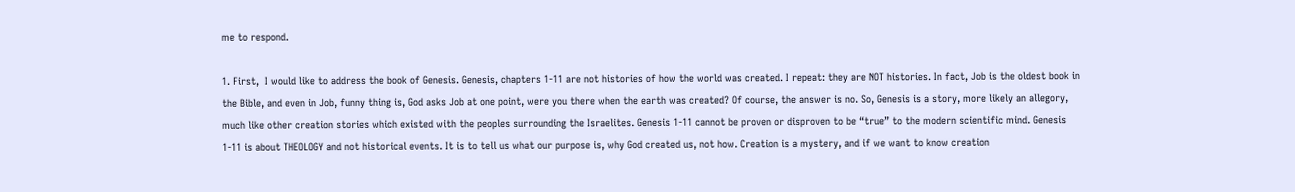me to respond.

1. First,  I would like to address the book of Genesis. Genesis, chapters 1-11 are not histories of how the world was created. I repeat: they are NOT histories. In fact, Job is the oldest book in the Bible, and even in Job, funny thing is, God asks Job at one point, were you there when the earth was created? Of course, the answer is no. So, Genesis is a story, more likely an allegory, much like other creation stories which existed with the peoples surrounding the Israelites. Genesis 1-11 cannot be proven or disproven to be “true” to the modern scientific mind. Genesis 1-11 is about THEOLOGY and not historical events. It is to tell us what our purpose is, why God created us, not how. Creation is a mystery, and if we want to know creation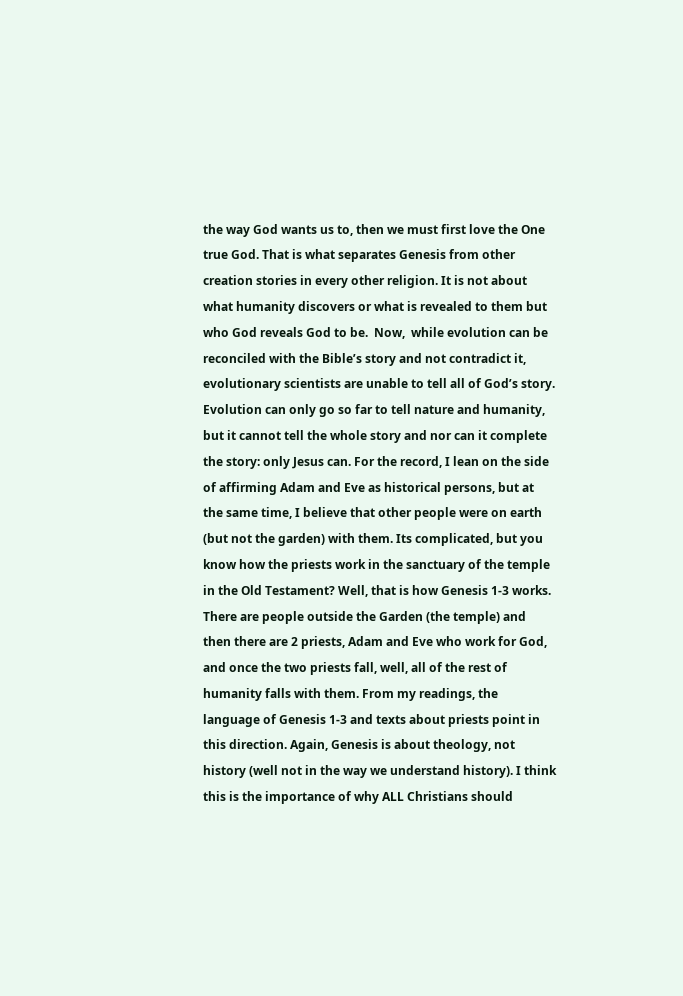the way God wants us to, then we must first love the One true God. That is what separates Genesis from other creation stories in every other religion. It is not about what humanity discovers or what is revealed to them but who God reveals God to be.  Now,  while evolution can be reconciled with the Bible’s story and not contradict it, evolutionary scientists are unable to tell all of God’s story.  Evolution can only go so far to tell nature and humanity, but it cannot tell the whole story and nor can it complete the story: only Jesus can. For the record, I lean on the side of affirming Adam and Eve as historical persons, but at the same time, I believe that other people were on earth (but not the garden) with them. Its complicated, but you know how the priests work in the sanctuary of the temple in the Old Testament? Well, that is how Genesis 1-3 works. There are people outside the Garden (the temple) and then there are 2 priests, Adam and Eve who work for God, and once the two priests fall, well, all of the rest of humanity falls with them. From my readings, the language of Genesis 1-3 and texts about priests point in this direction. Again, Genesis is about theology, not history (well not in the way we understand history). I think this is the importance of why ALL Christians should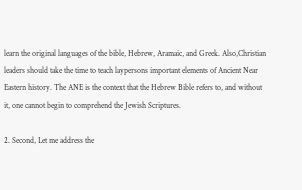learn the original languages of the bible, Hebrew, Aramaic, and Greek. Also,Christian leaders should take the time to teach laypersons important elements of Ancient Near Eastern history. The ANE is the context that the Hebrew Bible refers to, and without it, one cannot begin to comprehend the Jewish Scriptures.

2. Second, Let me address the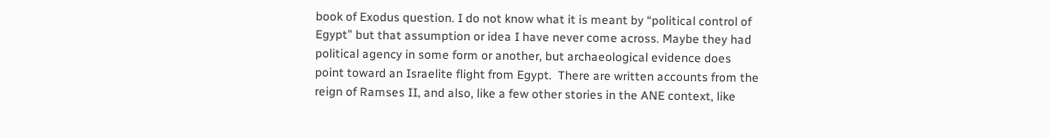book of Exodus question. I do not know what it is meant by “political control of Egypt” but that assumption or idea I have never come across. Maybe they had political agency in some form or another, but archaeological evidence does point toward an Israelite flight from Egypt.  There are written accounts from the reign of Ramses II, and also, like a few other stories in the ANE context, like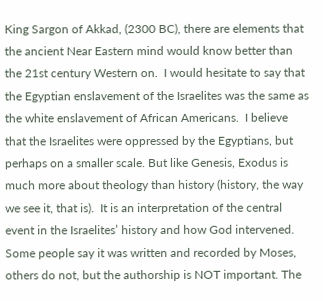King Sargon of Akkad, (2300 BC), there are elements that the ancient Near Eastern mind would know better than the 21st century Western on.  I would hesitate to say that the Egyptian enslavement of the Israelites was the same as the white enslavement of African Americans.  I believe that the Israelites were oppressed by the Egyptians, but perhaps on a smaller scale. But like Genesis, Exodus is much more about theology than history (history, the way we see it, that is).  It is an interpretation of the central event in the Israelites’ history and how God intervened. Some people say it was written and recorded by Moses, others do not, but the authorship is NOT important. The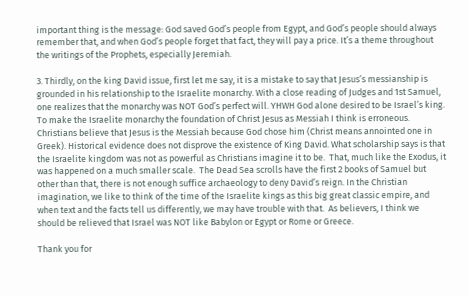important thing is the message: God saved God’s people from Egypt, and God’s people should always remember that, and when God’s people forget that fact, they will pay a price. It’s a theme throughout the writings of the Prophets, especially Jeremiah.

3. Thirdly, on the king David issue, first let me say, it is a mistake to say that Jesus’s messianship is grounded in his relationship to the Israelite monarchy. With a close reading of Judges and 1st Samuel, one realizes that the monarchy was NOT God’s perfect will. YHWH God alone desired to be Israel’s king. To make the Israelite monarchy the foundation of Christ Jesus as Messiah I think is erroneous. Christians believe that Jesus is the Messiah because God chose him (Christ means annointed one in Greek). Historical evidence does not disprove the existence of King David. What scholarship says is that the Israelite kingdom was not as powerful as Christians imagine it to be.  That, much like the Exodus, it was happened on a much smaller scale.  The Dead Sea scrolls have the first 2 books of Samuel but other than that, there is not enough suffice archaeology to deny David’s reign. In the Christian imagination, we like to think of the time of the Israelite kings as this big great classic empire, and when text and the facts tell us differently, we may have trouble with that.  As believers, I think we should be relieved that Israel was NOT like Babylon or Egypt or Rome or Greece.

Thank you for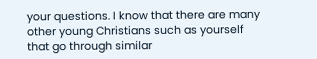your questions. I know that there are many other young Christians such as yourself that go through similar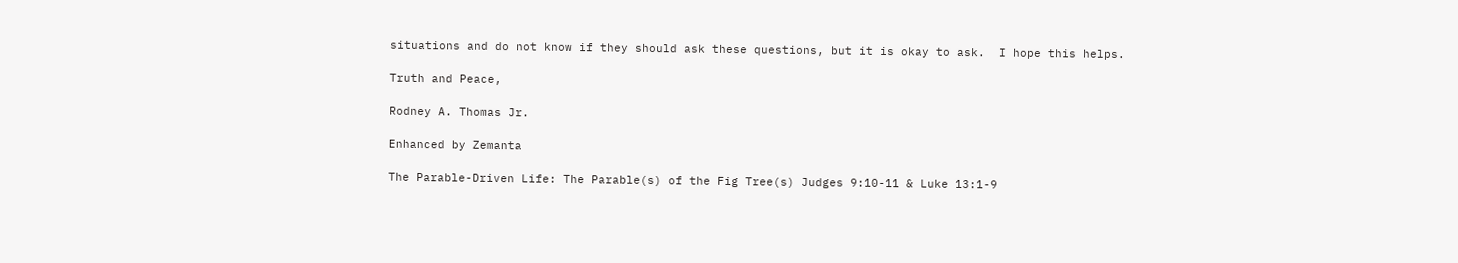situations and do not know if they should ask these questions, but it is okay to ask.  I hope this helps.

Truth and Peace,

Rodney A. Thomas Jr.

Enhanced by Zemanta

The Parable-Driven Life: The Parable(s) of the Fig Tree(s) Judges 9:10-11 & Luke 13:1-9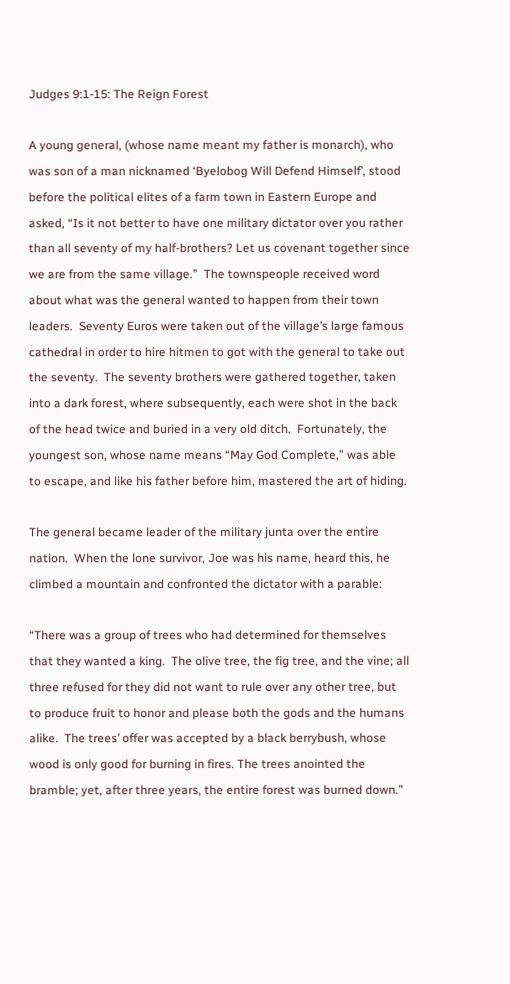Judges 9:1-15: The Reign Forest

A young general, (whose name meant my father is monarch), who was son of a man nicknamed ‘Byelobog Will Defend Himself’, stood before the political elites of a farm town in Eastern Europe and asked, “Is it not better to have one military dictator over you rather than all seventy of my half-brothers? Let us covenant together since we are from the same village.”  The townspeople received word about what was the general wanted to happen from their town leaders.  Seventy Euros were taken out of the village’s large famous cathedral in order to hire hitmen to got with the general to take out the seventy.  The seventy brothers were gathered together, taken into a dark forest, where subsequently, each were shot in the back of the head twice and buried in a very old ditch.  Fortunately, the youngest son, whose name means “May God Complete,” was able to escape, and like his father before him, mastered the art of hiding.

The general became leader of the military junta over the entire nation.  When the lone survivor, Joe was his name, heard this, he climbed a mountain and confronted the dictator with a parable:

“There was a group of trees who had determined for themselves that they wanted a king.  The olive tree, the fig tree, and the vine; all three refused for they did not want to rule over any other tree, but to produce fruit to honor and please both the gods and the humans alike.  The trees’ offer was accepted by a black berrybush, whose wood is only good for burning in fires. The trees anointed the bramble; yet, after three years, the entire forest was burned down.”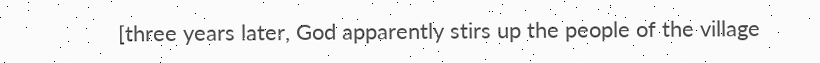[three years later, God apparently stirs up the people of the village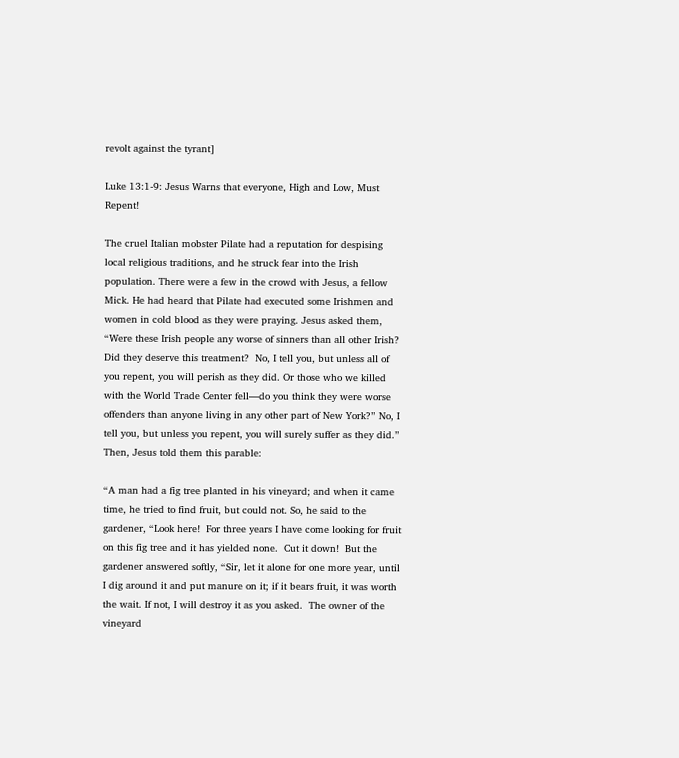revolt against the tyrant]

Luke 13:1-9: Jesus Warns that everyone, High and Low, Must Repent!

The cruel Italian mobster Pilate had a reputation for despising local religious traditions, and he struck fear into the Irish population. There were a few in the crowd with Jesus, a fellow Mick. He had heard that Pilate had executed some Irishmen and women in cold blood as they were praying. Jesus asked them, “Were these Irish people any worse of sinners than all other Irish?  Did they deserve this treatment?  No, I tell you, but unless all of you repent, you will perish as they did. Or those who we killed with the World Trade Center fell—do you think they were worse offenders than anyone living in any other part of New York?” No, I tell you, but unless you repent, you will surely suffer as they did.”  Then, Jesus told them this parable:

“A man had a fig tree planted in his vineyard; and when it came time, he tried to find fruit, but could not. So, he said to the gardener, “Look here!  For three years I have come looking for fruit on this fig tree and it has yielded none.  Cut it down!  But the gardener answered softly, “Sir, let it alone for one more year, until I dig around it and put manure on it; if it bears fruit, it was worth the wait. If not, I will destroy it as you asked.  The owner of the vineyard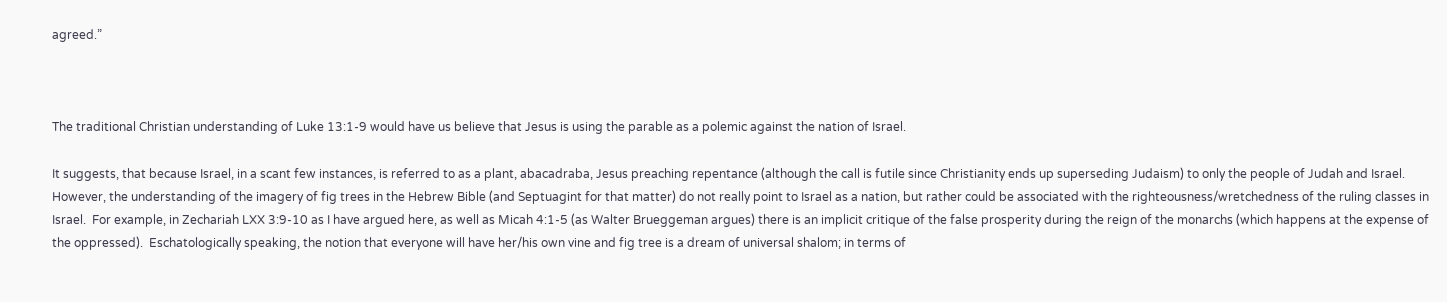agreed.”



The traditional Christian understanding of Luke 13:1-9 would have us believe that Jesus is using the parable as a polemic against the nation of Israel.

It suggests, that because Israel, in a scant few instances, is referred to as a plant, abacadraba, Jesus preaching repentance (although the call is futile since Christianity ends up superseding Judaism) to only the people of Judah and Israel.  However, the understanding of the imagery of fig trees in the Hebrew Bible (and Septuagint for that matter) do not really point to Israel as a nation, but rather could be associated with the righteousness/wretchedness of the ruling classes in Israel.  For example, in Zechariah LXX 3:9-10 as I have argued here, as well as Micah 4:1-5 (as Walter Brueggeman argues) there is an implicit critique of the false prosperity during the reign of the monarchs (which happens at the expense of the oppressed).  Eschatologically speaking, the notion that everyone will have her/his own vine and fig tree is a dream of universal shalom; in terms of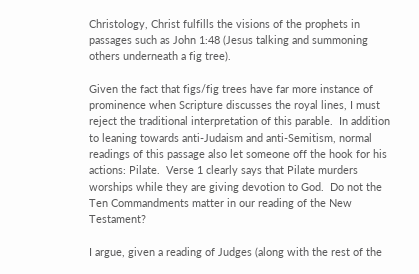Christology, Christ fulfills the visions of the prophets in passages such as John 1:48 (Jesus talking and summoning others underneath a fig tree).

Given the fact that figs/fig trees have far more instance of prominence when Scripture discusses the royal lines, I must reject the traditional interpretation of this parable.  In addition to leaning towards anti-Judaism and anti-Semitism, normal readings of this passage also let someone off the hook for his actions: Pilate.  Verse 1 clearly says that Pilate murders worships while they are giving devotion to God.  Do not the Ten Commandments matter in our reading of the New Testament?

I argue, given a reading of Judges (along with the rest of the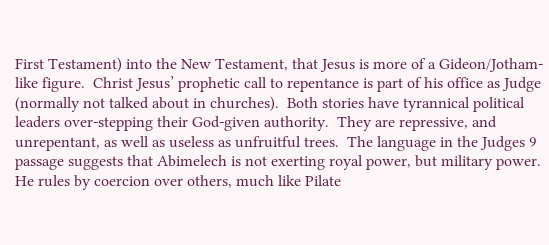First Testament) into the New Testament, that Jesus is more of a Gideon/Jotham-like figure.  Christ Jesus’ prophetic call to repentance is part of his office as Judge (normally not talked about in churches).  Both stories have tyrannical political leaders over-stepping their God-given authority.  They are repressive, and unrepentant, as well as useless as unfruitful trees.  The language in the Judges 9 passage suggests that Abimelech is not exerting royal power, but military power.  He rules by coercion over others, much like Pilate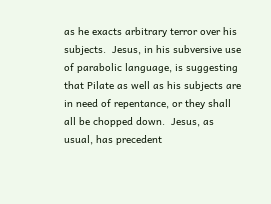as he exacts arbitrary terror over his subjects.  Jesus, in his subversive use of parabolic language, is suggesting that Pilate as well as his subjects are in need of repentance, or they shall all be chopped down.  Jesus, as usual, has precedent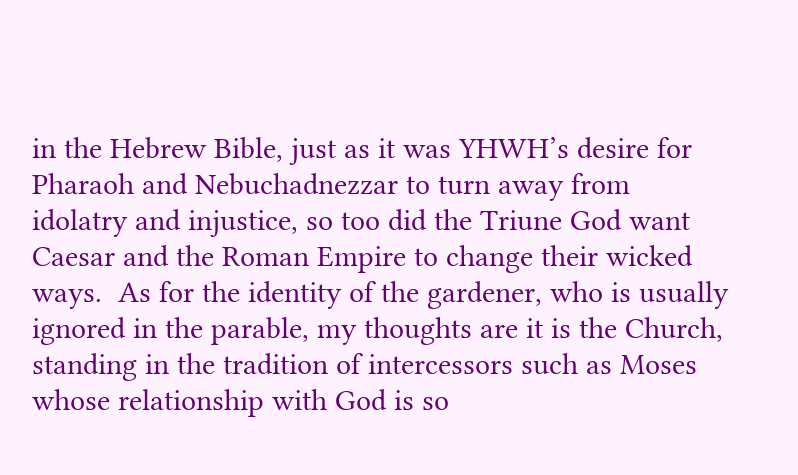in the Hebrew Bible, just as it was YHWH’s desire for Pharaoh and Nebuchadnezzar to turn away from idolatry and injustice, so too did the Triune God want Caesar and the Roman Empire to change their wicked ways.  As for the identity of the gardener, who is usually ignored in the parable, my thoughts are it is the Church, standing in the tradition of intercessors such as Moses whose relationship with God is so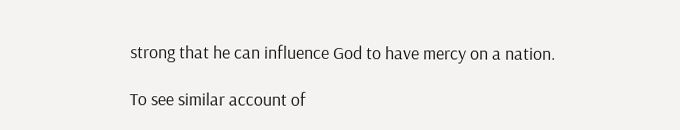strong that he can influence God to have mercy on a nation.

To see similar account of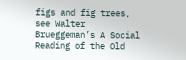figs and fig trees, see Walter Brueggeman’s A Social Reading of the Old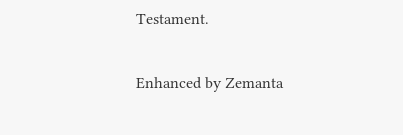Testament.

Enhanced by Zemanta